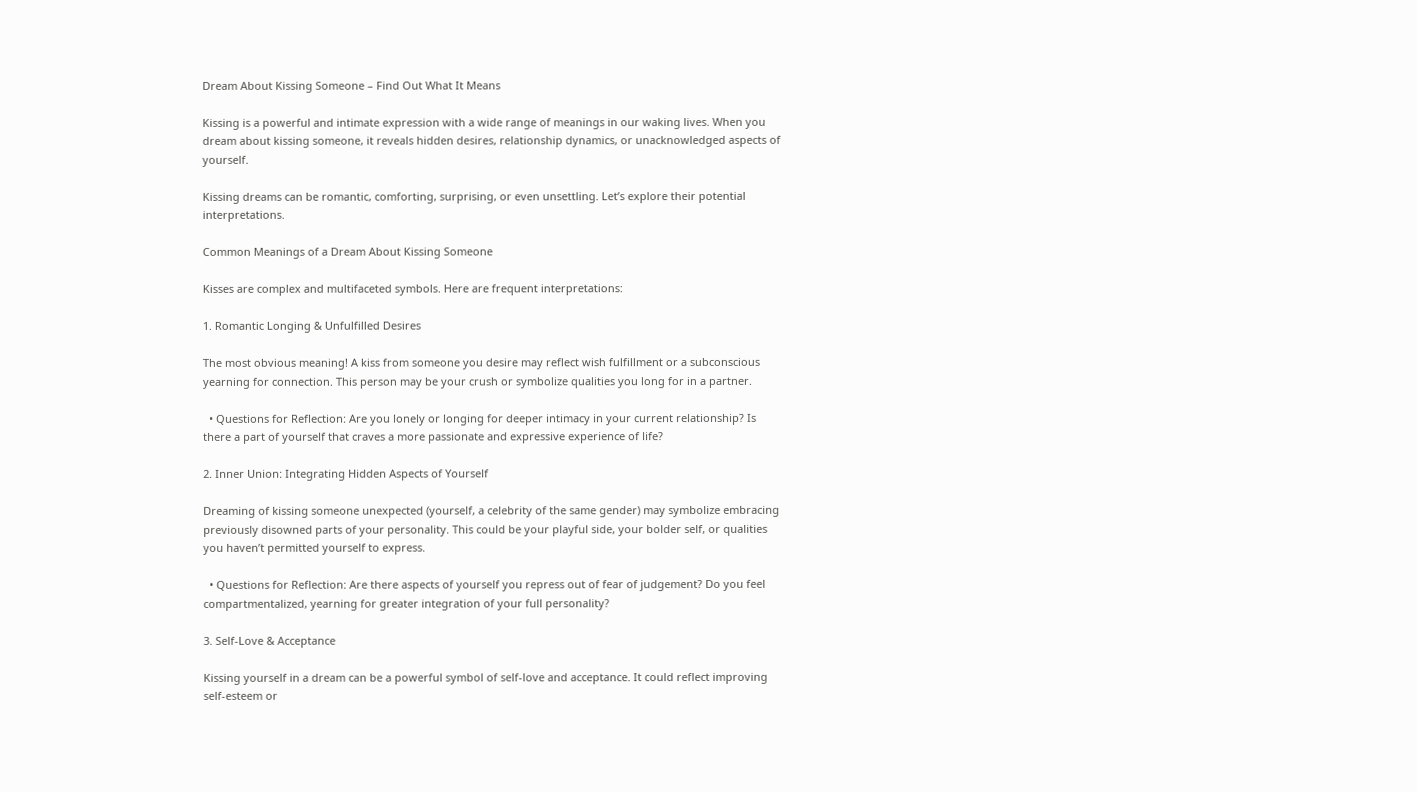Dream About Kissing Someone – Find Out What It Means

Kissing is a powerful and intimate expression with a wide range of meanings in our waking lives. When you dream about kissing someone, it reveals hidden desires, relationship dynamics, or unacknowledged aspects of yourself.

Kissing dreams can be romantic, comforting, surprising, or even unsettling. Let’s explore their potential interpretations.

Common Meanings of a Dream About Kissing Someone

Kisses are complex and multifaceted symbols. Here are frequent interpretations:

1. Romantic Longing & Unfulfilled Desires

The most obvious meaning! A kiss from someone you desire may reflect wish fulfillment or a subconscious yearning for connection. This person may be your crush or symbolize qualities you long for in a partner.

  • Questions for Reflection: Are you lonely or longing for deeper intimacy in your current relationship? Is there a part of yourself that craves a more passionate and expressive experience of life?

2. Inner Union: Integrating Hidden Aspects of Yourself

Dreaming of kissing someone unexpected (yourself, a celebrity of the same gender) may symbolize embracing previously disowned parts of your personality. This could be your playful side, your bolder self, or qualities you haven’t permitted yourself to express.

  • Questions for Reflection: Are there aspects of yourself you repress out of fear of judgement? Do you feel compartmentalized, yearning for greater integration of your full personality?

3. Self-Love & Acceptance

Kissing yourself in a dream can be a powerful symbol of self-love and acceptance. It could reflect improving self-esteem or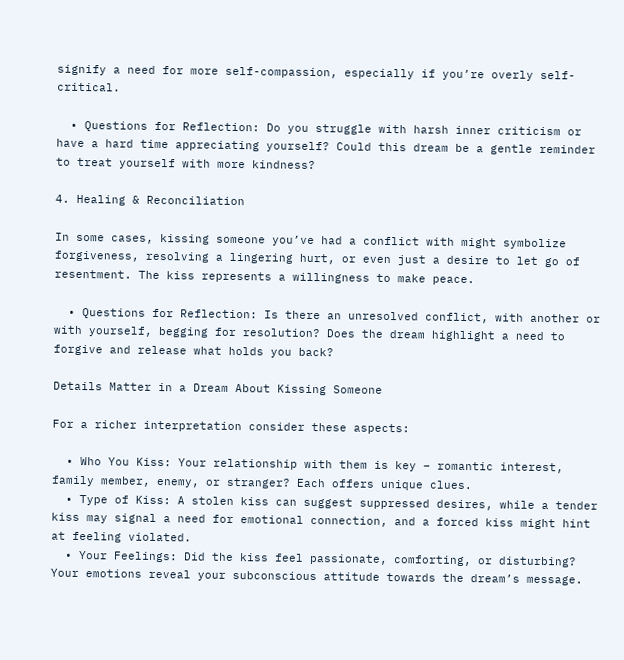signify a need for more self-compassion, especially if you’re overly self-critical.

  • Questions for Reflection: Do you struggle with harsh inner criticism or have a hard time appreciating yourself? Could this dream be a gentle reminder to treat yourself with more kindness?

4. Healing & Reconciliation

In some cases, kissing someone you’ve had a conflict with might symbolize forgiveness, resolving a lingering hurt, or even just a desire to let go of resentment. The kiss represents a willingness to make peace.

  • Questions for Reflection: Is there an unresolved conflict, with another or with yourself, begging for resolution? Does the dream highlight a need to forgive and release what holds you back?

Details Matter in a Dream About Kissing Someone

For a richer interpretation consider these aspects:

  • Who You Kiss: Your relationship with them is key – romantic interest, family member, enemy, or stranger? Each offers unique clues.
  • Type of Kiss: A stolen kiss can suggest suppressed desires, while a tender kiss may signal a need for emotional connection, and a forced kiss might hint at feeling violated.
  • Your Feelings: Did the kiss feel passionate, comforting, or disturbing? Your emotions reveal your subconscious attitude towards the dream’s message.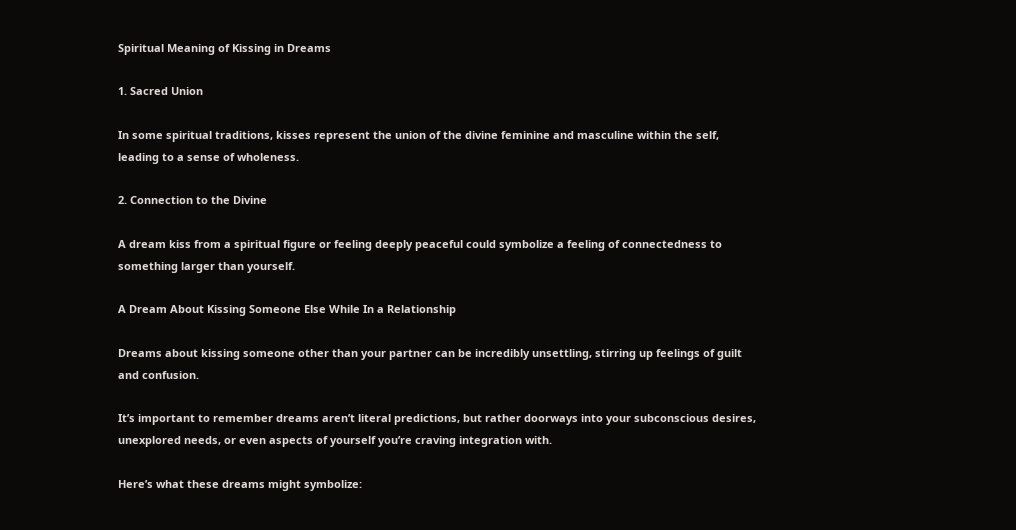Spiritual Meaning of Kissing in Dreams

1. Sacred Union

In some spiritual traditions, kisses represent the union of the divine feminine and masculine within the self, leading to a sense of wholeness.

2. Connection to the Divine

A dream kiss from a spiritual figure or feeling deeply peaceful could symbolize a feeling of connectedness to something larger than yourself.

A Dream About Kissing Someone Else While In a Relationship

Dreams about kissing someone other than your partner can be incredibly unsettling, stirring up feelings of guilt and confusion.

It’s important to remember dreams aren’t literal predictions, but rather doorways into your subconscious desires, unexplored needs, or even aspects of yourself you’re craving integration with.

Here’s what these dreams might symbolize: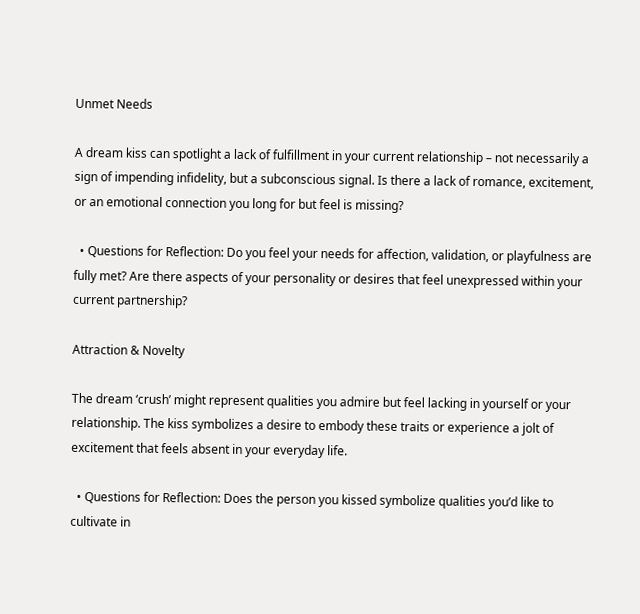Unmet Needs

A dream kiss can spotlight a lack of fulfillment in your current relationship – not necessarily a sign of impending infidelity, but a subconscious signal. Is there a lack of romance, excitement, or an emotional connection you long for but feel is missing?

  • Questions for Reflection: Do you feel your needs for affection, validation, or playfulness are fully met? Are there aspects of your personality or desires that feel unexpressed within your current partnership?

Attraction & Novelty

The dream ‘crush’ might represent qualities you admire but feel lacking in yourself or your relationship. The kiss symbolizes a desire to embody these traits or experience a jolt of excitement that feels absent in your everyday life.

  • Questions for Reflection: Does the person you kissed symbolize qualities you’d like to cultivate in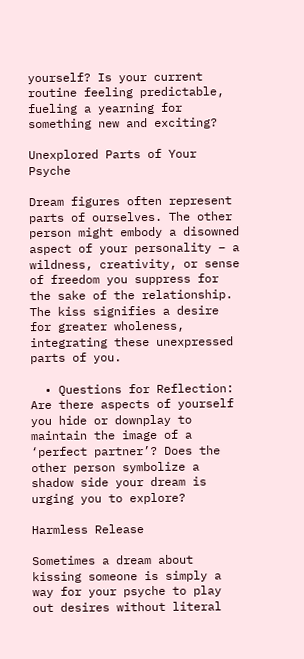yourself? Is your current routine feeling predictable, fueling a yearning for something new and exciting?

Unexplored Parts of Your Psyche

Dream figures often represent parts of ourselves. The other person might embody a disowned aspect of your personality – a wildness, creativity, or sense of freedom you suppress for the sake of the relationship. The kiss signifies a desire for greater wholeness, integrating these unexpressed parts of you.

  • Questions for Reflection: Are there aspects of yourself you hide or downplay to maintain the image of a ‘perfect partner’? Does the other person symbolize a shadow side your dream is urging you to explore?

Harmless Release

Sometimes a dream about kissing someone is simply a way for your psyche to play out desires without literal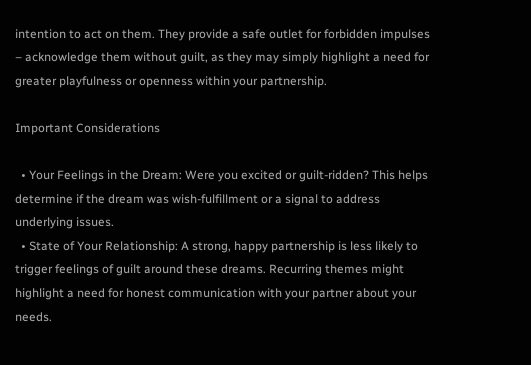intention to act on them. They provide a safe outlet for forbidden impulses – acknowledge them without guilt, as they may simply highlight a need for greater playfulness or openness within your partnership.

Important Considerations

  • Your Feelings in the Dream: Were you excited or guilt-ridden? This helps determine if the dream was wish-fulfillment or a signal to address underlying issues.
  • State of Your Relationship: A strong, happy partnership is less likely to trigger feelings of guilt around these dreams. Recurring themes might highlight a need for honest communication with your partner about your needs.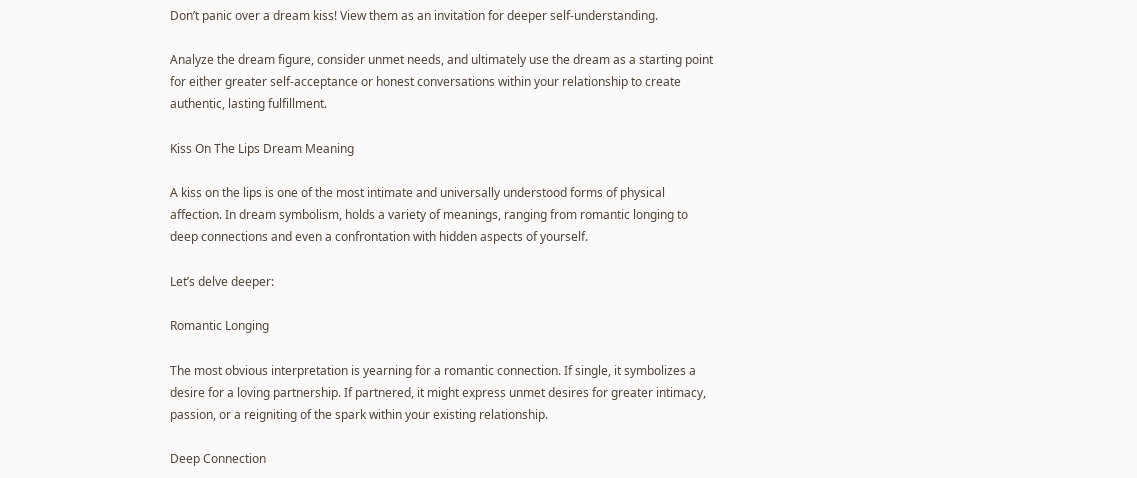Don’t panic over a dream kiss! View them as an invitation for deeper self-understanding.

Analyze the dream figure, consider unmet needs, and ultimately use the dream as a starting point for either greater self-acceptance or honest conversations within your relationship to create authentic, lasting fulfillment.

Kiss On The Lips Dream Meaning

A kiss on the lips is one of the most intimate and universally understood forms of physical affection. In dream symbolism, holds a variety of meanings, ranging from romantic longing to deep connections and even a confrontation with hidden aspects of yourself.

Let’s delve deeper:

Romantic Longing

The most obvious interpretation is yearning for a romantic connection. If single, it symbolizes a desire for a loving partnership. If partnered, it might express unmet desires for greater intimacy, passion, or a reigniting of the spark within your existing relationship.

Deep Connection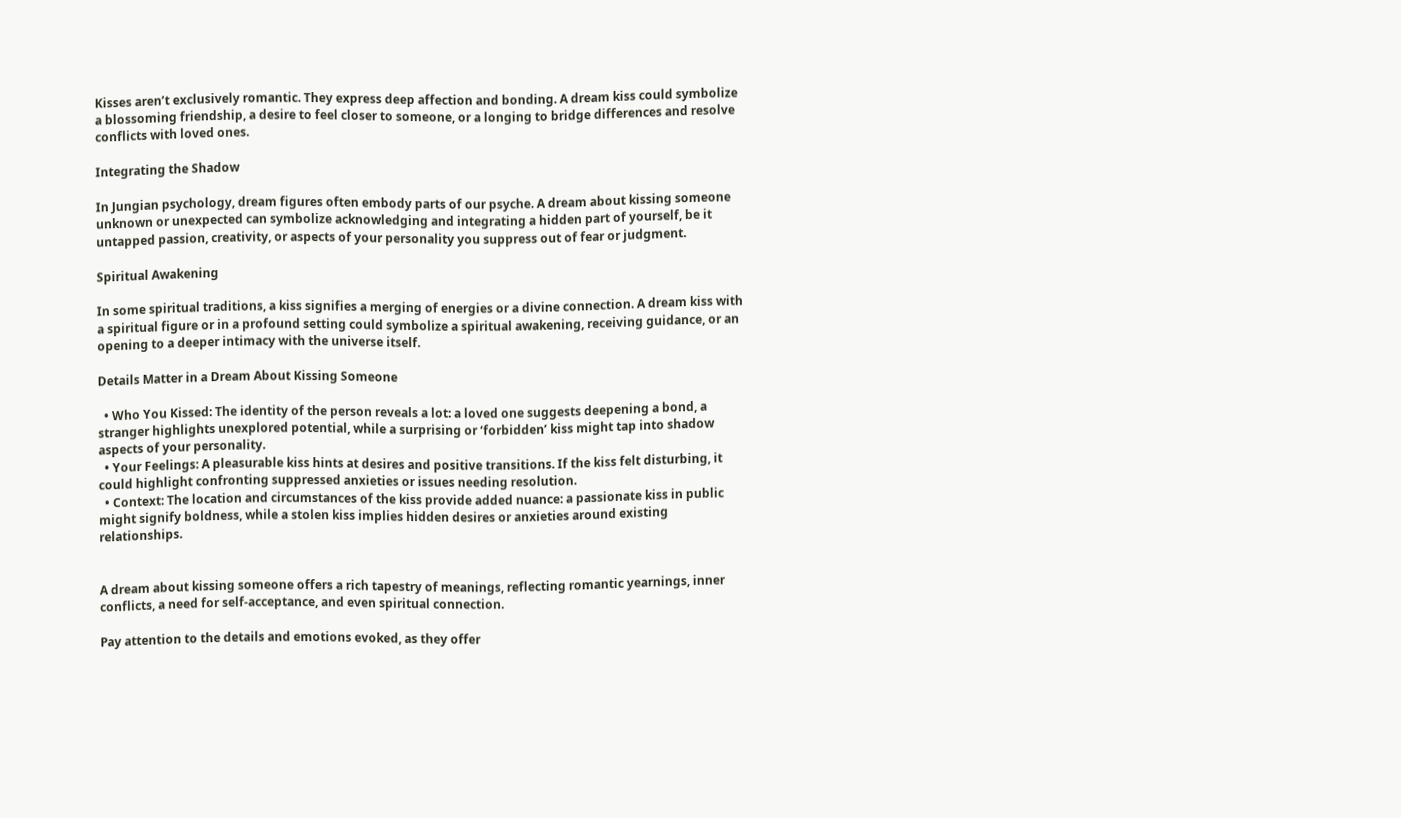Kisses aren’t exclusively romantic. They express deep affection and bonding. A dream kiss could symbolize a blossoming friendship, a desire to feel closer to someone, or a longing to bridge differences and resolve conflicts with loved ones.

Integrating the Shadow

In Jungian psychology, dream figures often embody parts of our psyche. A dream about kissing someone unknown or unexpected can symbolize acknowledging and integrating a hidden part of yourself, be it untapped passion, creativity, or aspects of your personality you suppress out of fear or judgment.

Spiritual Awakening

In some spiritual traditions, a kiss signifies a merging of energies or a divine connection. A dream kiss with a spiritual figure or in a profound setting could symbolize a spiritual awakening, receiving guidance, or an opening to a deeper intimacy with the universe itself.

Details Matter in a Dream About Kissing Someone

  • Who You Kissed: The identity of the person reveals a lot: a loved one suggests deepening a bond, a stranger highlights unexplored potential, while a surprising or ‘forbidden’ kiss might tap into shadow aspects of your personality.
  • Your Feelings: A pleasurable kiss hints at desires and positive transitions. If the kiss felt disturbing, it could highlight confronting suppressed anxieties or issues needing resolution.
  • Context: The location and circumstances of the kiss provide added nuance: a passionate kiss in public might signify boldness, while a stolen kiss implies hidden desires or anxieties around existing relationships.


A dream about kissing someone offers a rich tapestry of meanings, reflecting romantic yearnings, inner conflicts, a need for self-acceptance, and even spiritual connection.

Pay attention to the details and emotions evoked, as they offer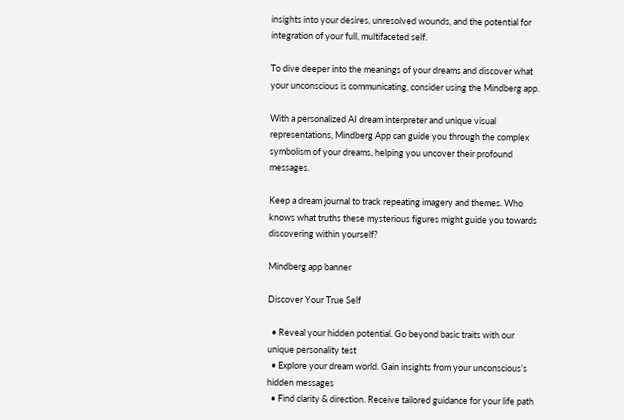insights into your desires, unresolved wounds, and the potential for integration of your full, multifaceted self.

To dive deeper into the meanings of your dreams and discover what your unconscious is communicating, consider using the Mindberg app.

With a personalized AI dream interpreter and unique visual representations, Mindberg App can guide you through the complex symbolism of your dreams, helping you uncover their profound messages.

Keep a dream journal to track repeating imagery and themes. Who knows what truths these mysterious figures might guide you towards discovering within yourself?

Mindberg app banner

Discover Your True Self

  • Reveal your hidden potential. Go beyond basic traits with our unique personality test
  • Explore your dream world. Gain insights from your unconscious’s hidden messages
  • Find clarity & direction. Receive tailored guidance for your life path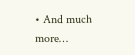• And much more…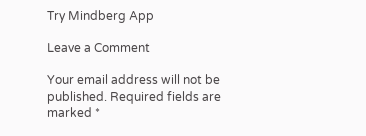Try Mindberg App

Leave a Comment

Your email address will not be published. Required fields are marked *